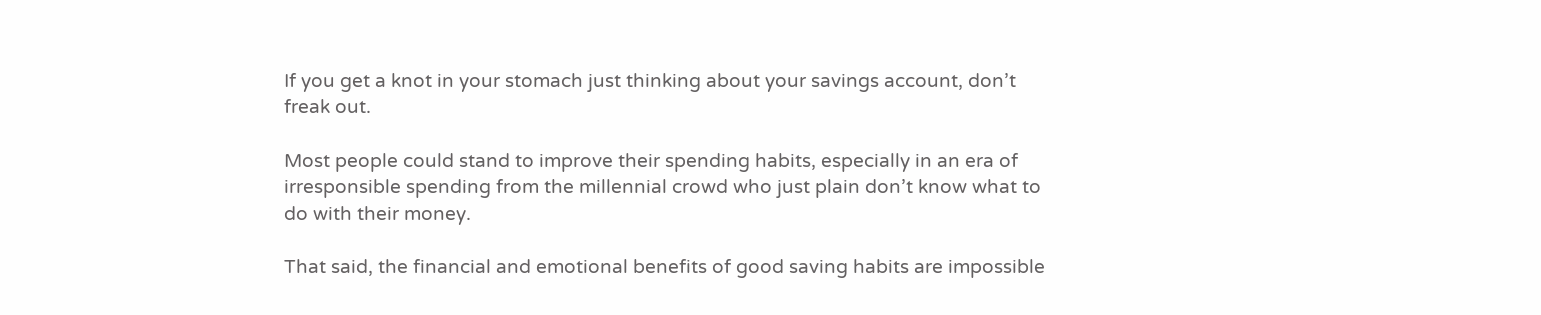If you get a knot in your stomach just thinking about your savings account, don’t freak out.

Most people could stand to improve their spending habits, especially in an era of irresponsible spending from the millennial crowd who just plain don’t know what to do with their money.

That said, the financial and emotional benefits of good saving habits are impossible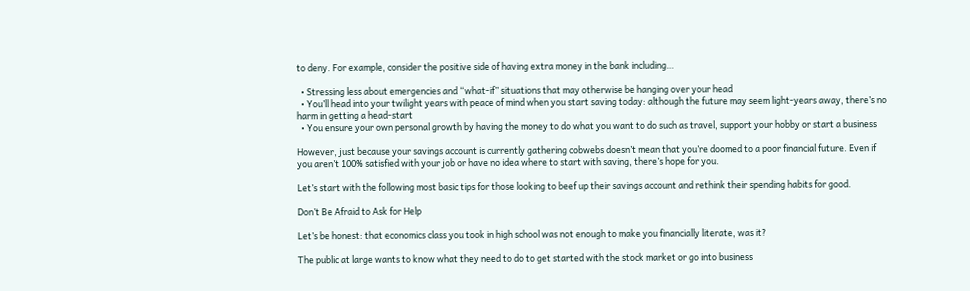to deny. For example, consider the positive side of having extra money in the bank including…

  • Stressing less about emergencies and “what-if” situations that may otherwise be hanging over your head
  • You’ll head into your twilight years with peace of mind when you start saving today: although the future may seem light-years away, there’s no harm in getting a head-start
  • You ensure your own personal growth by having the money to do what you want to do such as travel, support your hobby or start a business

However, just because your savings account is currently gathering cobwebs doesn’t mean that you’re doomed to a poor financial future. Even if you aren’t 100% satisfied with your job or have no idea where to start with saving, there’s hope for you.

Let’s start with the following most basic tips for those looking to beef up their savings account and rethink their spending habits for good.

Don’t Be Afraid to Ask for Help

Let’s be honest: that economics class you took in high school was not enough to make you financially literate, was it?

The public at large wants to know what they need to do to get started with the stock market or go into business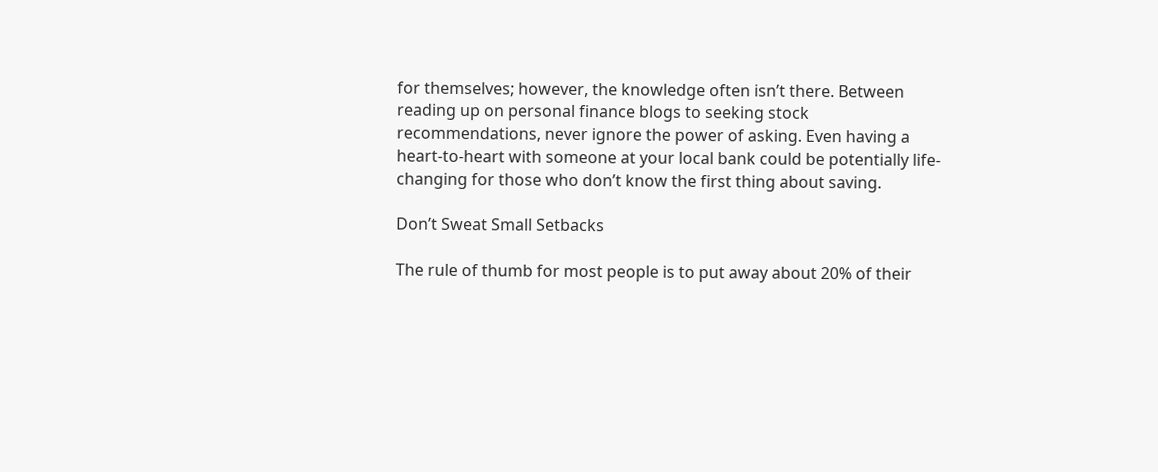for themselves; however, the knowledge often isn’t there. Between reading up on personal finance blogs to seeking stock recommendations, never ignore the power of asking. Even having a heart-to-heart with someone at your local bank could be potentially life-changing for those who don’t know the first thing about saving.

Don’t Sweat Small Setbacks

The rule of thumb for most people is to put away about 20% of their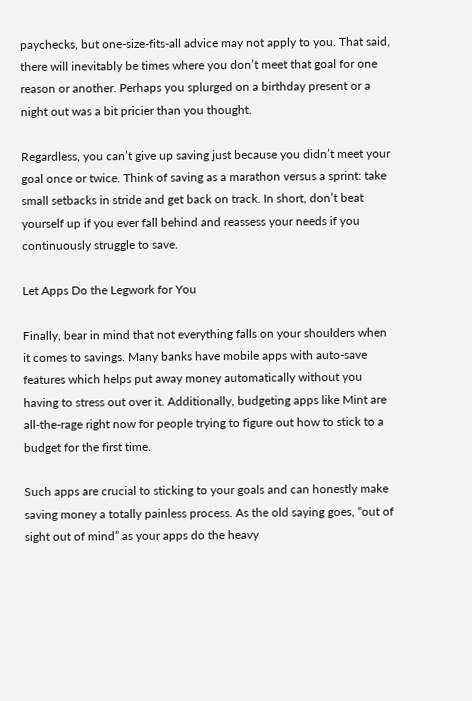paychecks, but one-size-fits-all advice may not apply to you. That said, there will inevitably be times where you don’t meet that goal for one reason or another. Perhaps you splurged on a birthday present or a night out was a bit pricier than you thought.

Regardless, you can’t give up saving just because you didn’t meet your goal once or twice. Think of saving as a marathon versus a sprint: take small setbacks in stride and get back on track. In short, don’t beat yourself up if you ever fall behind and reassess your needs if you continuously struggle to save.

Let Apps Do the Legwork for You

Finally, bear in mind that not everything falls on your shoulders when it comes to savings. Many banks have mobile apps with auto-save features which helps put away money automatically without you having to stress out over it. Additionally, budgeting apps like Mint are all-the-rage right now for people trying to figure out how to stick to a budget for the first time.

Such apps are crucial to sticking to your goals and can honestly make saving money a totally painless process. As the old saying goes, “out of sight out of mind” as your apps do the heavy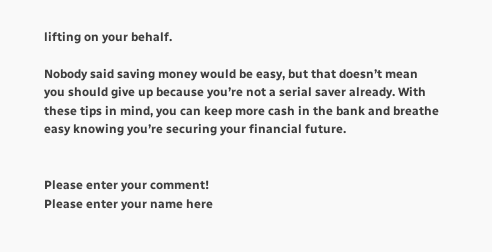lifting on your behalf.

Nobody said saving money would be easy, but that doesn’t mean you should give up because you’re not a serial saver already. With these tips in mind, you can keep more cash in the bank and breathe easy knowing you’re securing your financial future.


Please enter your comment!
Please enter your name here